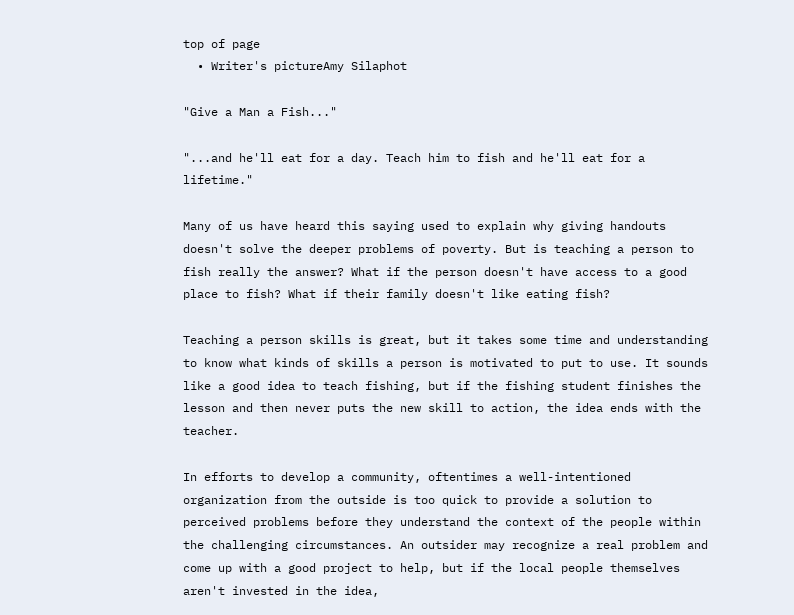top of page
  • Writer's pictureAmy Silaphot

"Give a Man a Fish..."

"...and he'll eat for a day. Teach him to fish and he'll eat for a lifetime."

Many of us have heard this saying used to explain why giving handouts doesn't solve the deeper problems of poverty. But is teaching a person to fish really the answer? What if the person doesn't have access to a good place to fish? What if their family doesn't like eating fish?

Teaching a person skills is great, but it takes some time and understanding to know what kinds of skills a person is motivated to put to use. It sounds like a good idea to teach fishing, but if the fishing student finishes the lesson and then never puts the new skill to action, the idea ends with the teacher.

In efforts to develop a community, oftentimes a well-intentioned organization from the outside is too quick to provide a solution to perceived problems before they understand the context of the people within the challenging circumstances. An outsider may recognize a real problem and come up with a good project to help, but if the local people themselves aren't invested in the idea,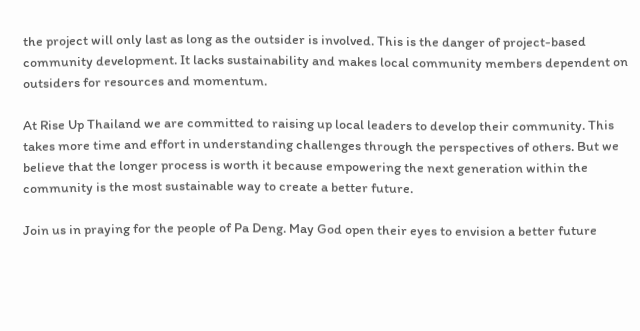the project will only last as long as the outsider is involved. This is the danger of project-based community development. It lacks sustainability and makes local community members dependent on outsiders for resources and momentum.

At Rise Up Thailand we are committed to raising up local leaders to develop their community. This takes more time and effort in understanding challenges through the perspectives of others. But we believe that the longer process is worth it because empowering the next generation within the community is the most sustainable way to create a better future.

Join us in praying for the people of Pa Deng. May God open their eyes to envision a better future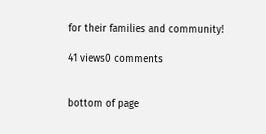for their families and community!

41 views0 comments


bottom of page